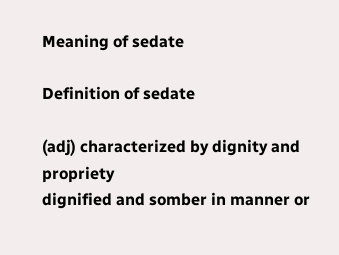Meaning of sedate

Definition of sedate

(adj) characterized by dignity and propriety
dignified and somber in manner or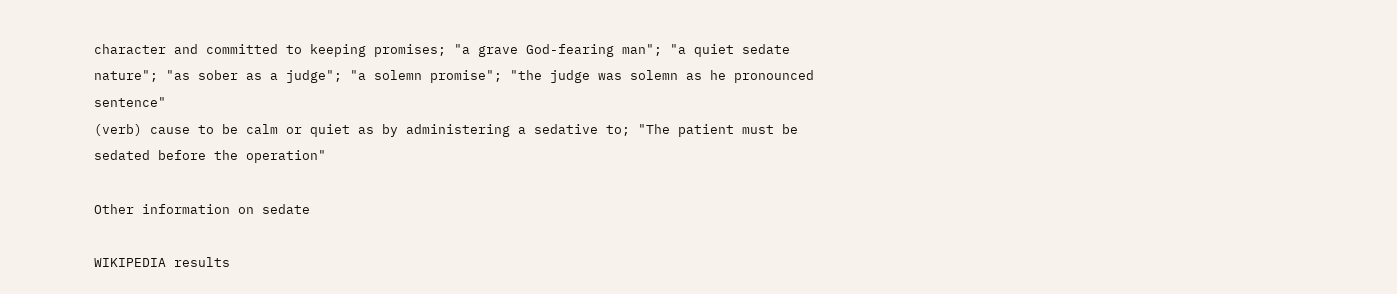character and committed to keeping promises; "a grave God-fearing man"; "a quiet sedate nature"; "as sober as a judge"; "a solemn promise"; "the judge was solemn as he pronounced sentence"
(verb) cause to be calm or quiet as by administering a sedative to; "The patient must be sedated before the operation"

Other information on sedate

WIKIPEDIA results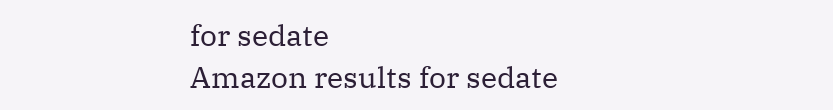for sedate
Amazon results for sedate